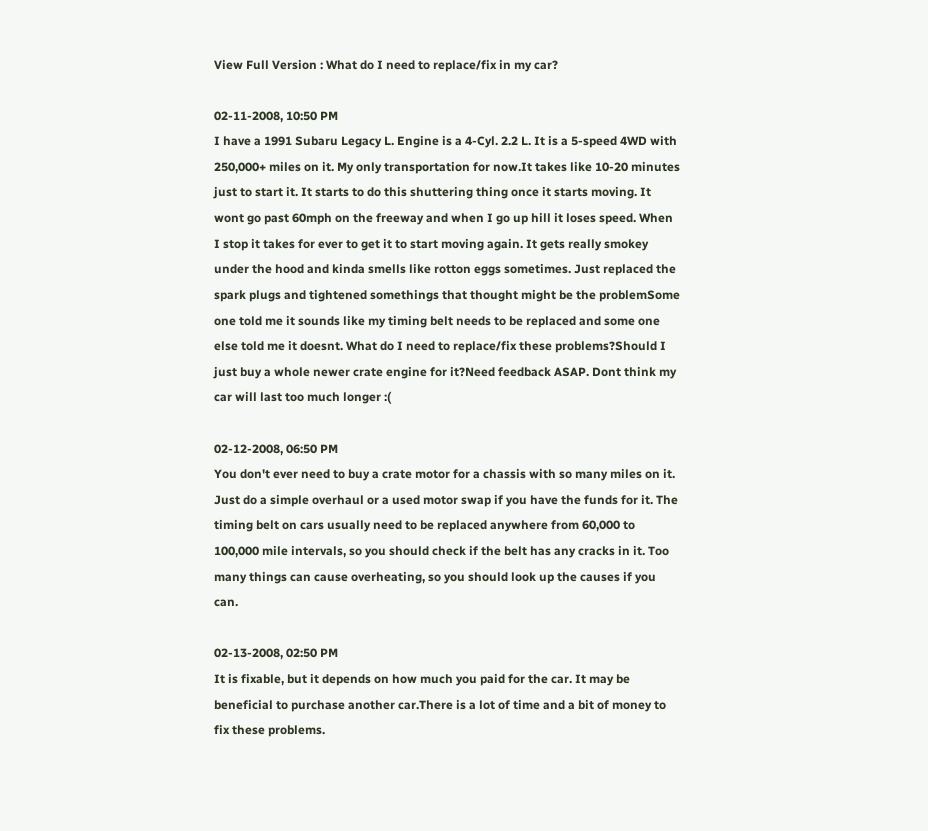View Full Version : What do I need to replace/fix in my car?

02-11-2008, 10:50 PM
I have a 1991 Subaru Legacy L. Engine is a 4-Cyl. 2.2 L. It is a 5-speed 4WD with 250,000+ miles on it. My only transportation for now.It takes like 10-20 minutes just to start it. It starts to do this shuttering thing once it starts moving. It wont go past 60mph on the freeway and when I go up hill it loses speed. When I stop it takes for ever to get it to start moving again. It gets really smokey under the hood and kinda smells like rotton eggs sometimes. Just replaced the spark plugs and tightened somethings that thought might be the problemSome one told me it sounds like my timing belt needs to be replaced and some one else told me it doesnt. What do I need to replace/fix these problems?Should I just buy a whole newer crate engine for it?Need feedback ASAP. Dont think my car will last too much longer :(

02-12-2008, 06:50 PM
You don't ever need to buy a crate motor for a chassis with so many miles on it. Just do a simple overhaul or a used motor swap if you have the funds for it. The timing belt on cars usually need to be replaced anywhere from 60,000 to 100,000 mile intervals, so you should check if the belt has any cracks in it. Too many things can cause overheating, so you should look up the causes if you can.

02-13-2008, 02:50 PM
It is fixable, but it depends on how much you paid for the car. It may be beneficial to purchase another car.There is a lot of time and a bit of money to fix these problems.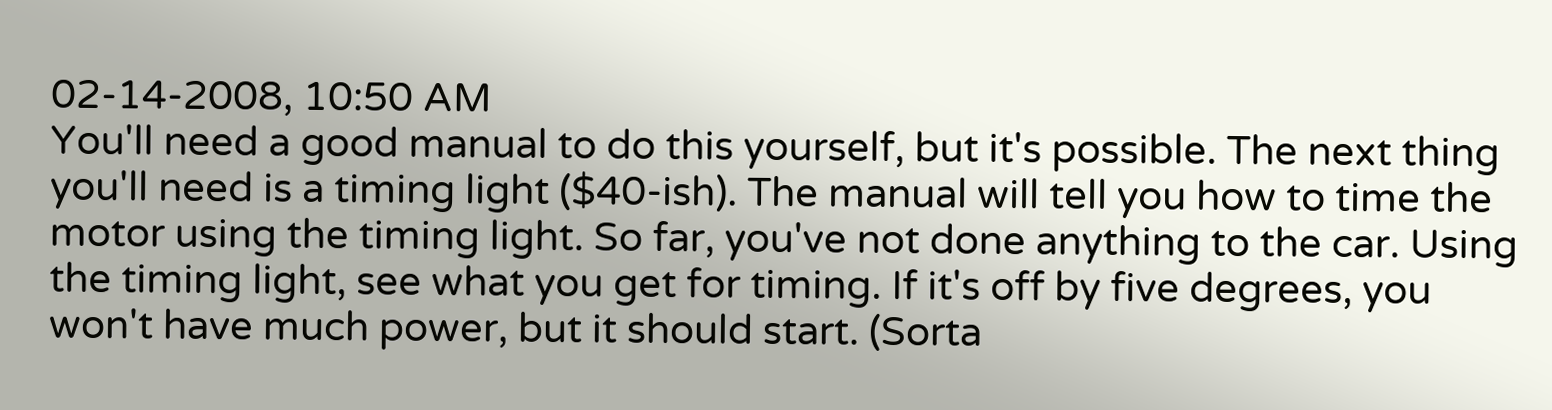02-14-2008, 10:50 AM
You'll need a good manual to do this yourself, but it's possible. The next thing you'll need is a timing light ($40-ish). The manual will tell you how to time the motor using the timing light. So far, you've not done anything to the car. Using the timing light, see what you get for timing. If it's off by five degrees, you won't have much power, but it should start. (Sorta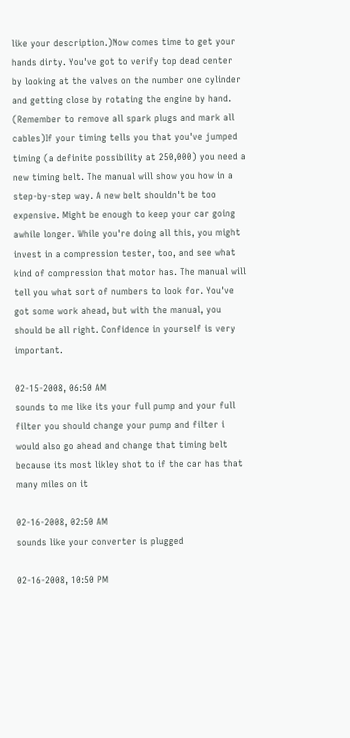like your description.)Now comes time to get your hands dirty. You've got to verify top dead center by looking at the valves on the number one cylinder and getting close by rotating the engine by hand. (Remember to remove all spark plugs and mark all cables)If your timing tells you that you've jumped timing (a definite possibility at 250,000) you need a new timing belt. The manual will show you how in a step-by-step way. A new belt shouldn't be too expensive. Might be enough to keep your car going awhile longer. While you're doing all this, you might invest in a compression tester, too, and see what kind of compression that motor has. The manual will tell you what sort of numbers to look for. You've got some work ahead, but with the manual, you should be all right. Confidence in yourself is very important.

02-15-2008, 06:50 AM
sounds to me like its your full pump and your full filter you should change your pump and filter i would also go ahead and change that timing belt because its most likley shot to if the car has that many miles on it

02-16-2008, 02:50 AM
sounds like your converter is plugged

02-16-2008, 10:50 PM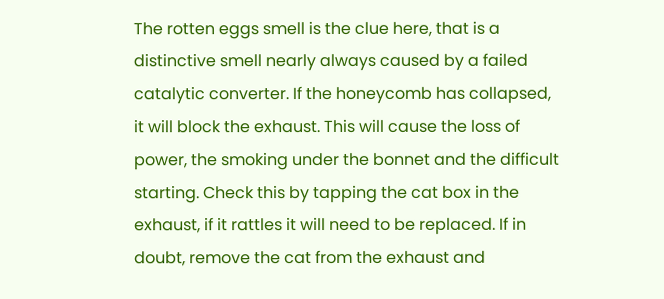The rotten eggs smell is the clue here, that is a distinctive smell nearly always caused by a failed catalytic converter. If the honeycomb has collapsed, it will block the exhaust. This will cause the loss of power, the smoking under the bonnet and the difficult starting. Check this by tapping the cat box in the exhaust, if it rattles it will need to be replaced. If in doubt, remove the cat from the exhaust and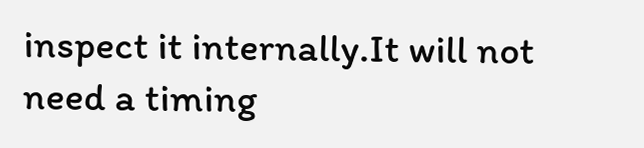inspect it internally.It will not need a timing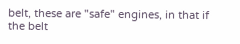belt, these are "safe" engines, in that if the belt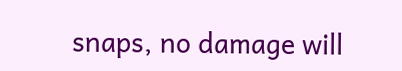snaps, no damage will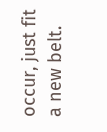occur, just fit a new belt.